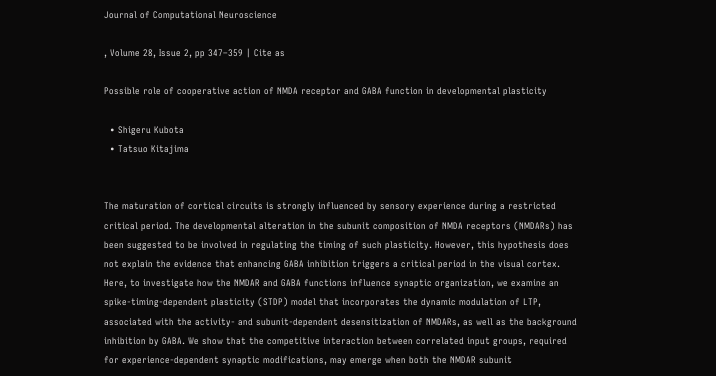Journal of Computational Neuroscience

, Volume 28, Issue 2, pp 347–359 | Cite as

Possible role of cooperative action of NMDA receptor and GABA function in developmental plasticity

  • Shigeru Kubota
  • Tatsuo Kitajima


The maturation of cortical circuits is strongly influenced by sensory experience during a restricted critical period. The developmental alteration in the subunit composition of NMDA receptors (NMDARs) has been suggested to be involved in regulating the timing of such plasticity. However, this hypothesis does not explain the evidence that enhancing GABA inhibition triggers a critical period in the visual cortex. Here, to investigate how the NMDAR and GABA functions influence synaptic organization, we examine an spike-timing-dependent plasticity (STDP) model that incorporates the dynamic modulation of LTP, associated with the activity- and subunit-dependent desensitization of NMDARs, as well as the background inhibition by GABA. We show that the competitive interaction between correlated input groups, required for experience-dependent synaptic modifications, may emerge when both the NMDAR subunit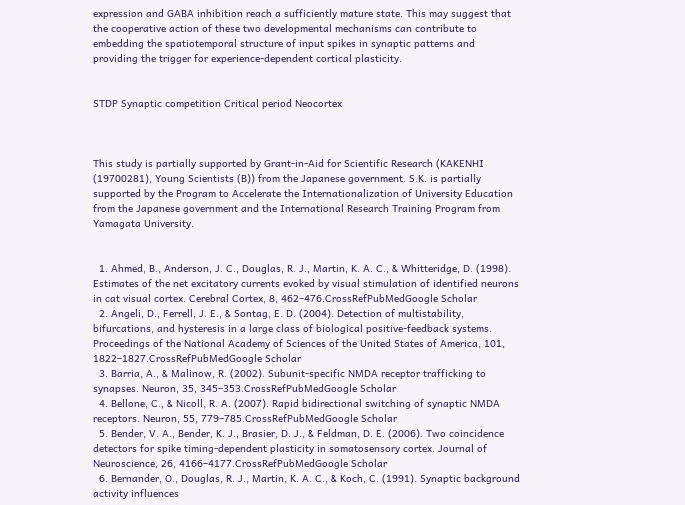expression and GABA inhibition reach a sufficiently mature state. This may suggest that the cooperative action of these two developmental mechanisms can contribute to embedding the spatiotemporal structure of input spikes in synaptic patterns and providing the trigger for experience-dependent cortical plasticity.


STDP Synaptic competition Critical period Neocortex



This study is partially supported by Grant-in-Aid for Scientific Research (KAKENHI (19700281), Young Scientists (B)) from the Japanese government. S.K. is partially supported by the Program to Accelerate the Internationalization of University Education from the Japanese government and the International Research Training Program from Yamagata University.


  1. Ahmed, B., Anderson, J. C., Douglas, R. J., Martin, K. A. C., & Whitteridge, D. (1998). Estimates of the net excitatory currents evoked by visual stimulation of identified neurons in cat visual cortex. Cerebral Cortex, 8, 462–476.CrossRefPubMedGoogle Scholar
  2. Angeli, D., Ferrell, J. E., & Sontag, E. D. (2004). Detection of multistability, bifurcations, and hysteresis in a large class of biological positive-feedback systems. Proceedings of the National Academy of Sciences of the United States of America, 101, 1822–1827.CrossRefPubMedGoogle Scholar
  3. Barria, A., & Malinow, R. (2002). Subunit-specific NMDA receptor trafficking to synapses. Neuron, 35, 345–353.CrossRefPubMedGoogle Scholar
  4. Bellone, C., & Nicoll, R. A. (2007). Rapid bidirectional switching of synaptic NMDA receptors. Neuron, 55, 779–785.CrossRefPubMedGoogle Scholar
  5. Bender, V. A., Bender, K. J., Brasier, D. J., & Feldman, D. E. (2006). Two coincidence detectors for spike timing-dependent plasticity in somatosensory cortex. Journal of Neuroscience, 26, 4166–4177.CrossRefPubMedGoogle Scholar
  6. Bernander, O., Douglas, R. J., Martin, K. A. C., & Koch, C. (1991). Synaptic background activity influences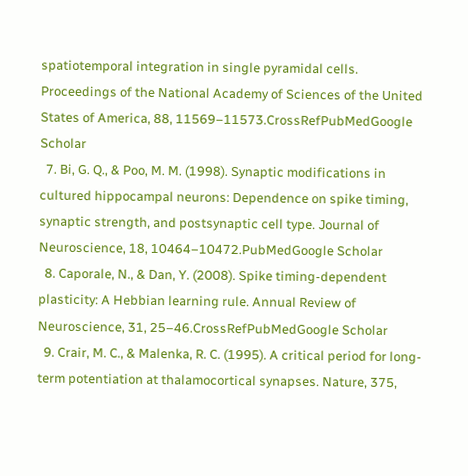spatiotemporal integration in single pyramidal cells. Proceedings of the National Academy of Sciences of the United States of America, 88, 11569–11573.CrossRefPubMedGoogle Scholar
  7. Bi, G. Q., & Poo, M. M. (1998). Synaptic modifications in cultured hippocampal neurons: Dependence on spike timing, synaptic strength, and postsynaptic cell type. Journal of Neuroscience, 18, 10464–10472.PubMedGoogle Scholar
  8. Caporale, N., & Dan, Y. (2008). Spike timing-dependent plasticity: A Hebbian learning rule. Annual Review of Neuroscience, 31, 25–46.CrossRefPubMedGoogle Scholar
  9. Crair, M. C., & Malenka, R. C. (1995). A critical period for long-term potentiation at thalamocortical synapses. Nature, 375,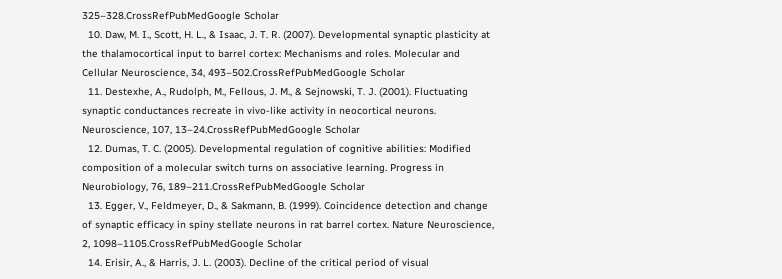325–328.CrossRefPubMedGoogle Scholar
  10. Daw, M. I., Scott, H. L., & Isaac, J. T. R. (2007). Developmental synaptic plasticity at the thalamocortical input to barrel cortex: Mechanisms and roles. Molecular and Cellular Neuroscience, 34, 493–502.CrossRefPubMedGoogle Scholar
  11. Destexhe, A., Rudolph, M., Fellous, J. M., & Sejnowski, T. J. (2001). Fluctuating synaptic conductances recreate in vivo-like activity in neocortical neurons. Neuroscience, 107, 13–24.CrossRefPubMedGoogle Scholar
  12. Dumas, T. C. (2005). Developmental regulation of cognitive abilities: Modified composition of a molecular switch turns on associative learning. Progress in Neurobiology, 76, 189–211.CrossRefPubMedGoogle Scholar
  13. Egger, V., Feldmeyer, D., & Sakmann, B. (1999). Coincidence detection and change of synaptic efficacy in spiny stellate neurons in rat barrel cortex. Nature Neuroscience, 2, 1098–1105.CrossRefPubMedGoogle Scholar
  14. Erisir, A., & Harris, J. L. (2003). Decline of the critical period of visual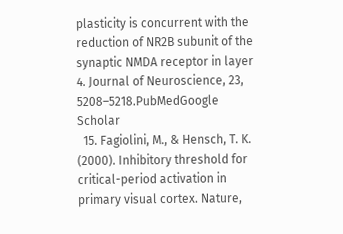plasticity is concurrent with the reduction of NR2B subunit of the synaptic NMDA receptor in layer 4. Journal of Neuroscience, 23, 5208–5218.PubMedGoogle Scholar
  15. Fagiolini, M., & Hensch, T. K. (2000). Inhibitory threshold for critical-period activation in primary visual cortex. Nature,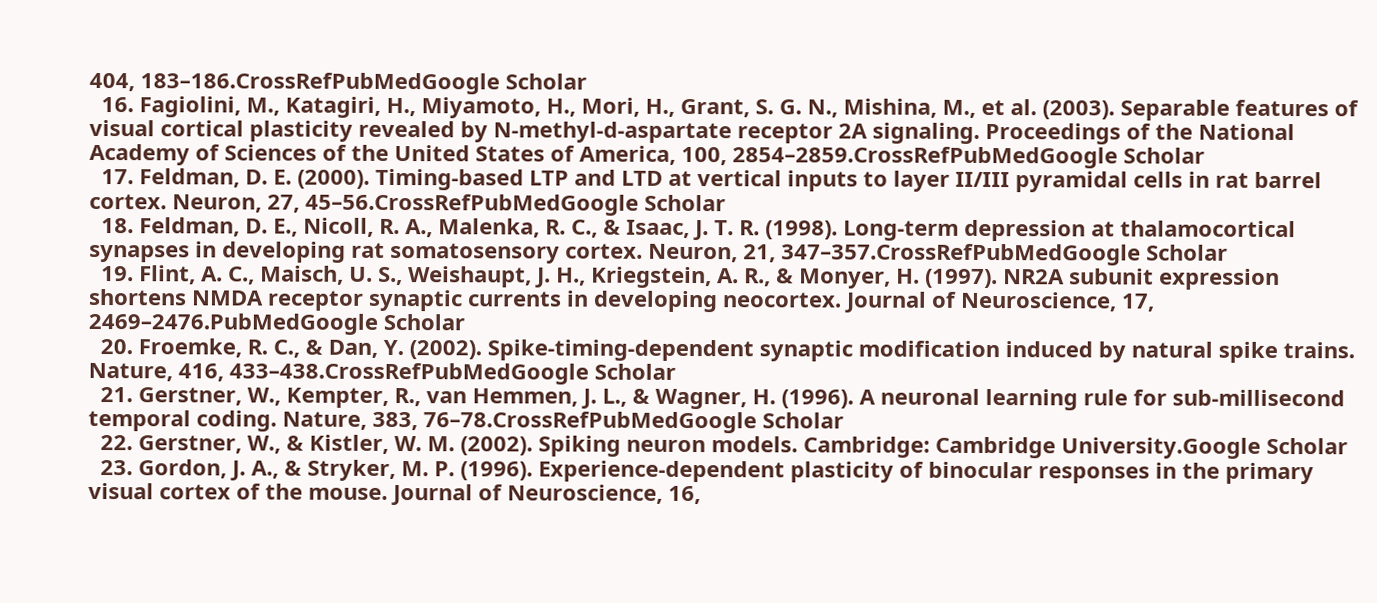404, 183–186.CrossRefPubMedGoogle Scholar
  16. Fagiolini, M., Katagiri, H., Miyamoto, H., Mori, H., Grant, S. G. N., Mishina, M., et al. (2003). Separable features of visual cortical plasticity revealed by N-methyl-d-aspartate receptor 2A signaling. Proceedings of the National Academy of Sciences of the United States of America, 100, 2854–2859.CrossRefPubMedGoogle Scholar
  17. Feldman, D. E. (2000). Timing-based LTP and LTD at vertical inputs to layer II/III pyramidal cells in rat barrel cortex. Neuron, 27, 45–56.CrossRefPubMedGoogle Scholar
  18. Feldman, D. E., Nicoll, R. A., Malenka, R. C., & Isaac, J. T. R. (1998). Long-term depression at thalamocortical synapses in developing rat somatosensory cortex. Neuron, 21, 347–357.CrossRefPubMedGoogle Scholar
  19. Flint, A. C., Maisch, U. S., Weishaupt, J. H., Kriegstein, A. R., & Monyer, H. (1997). NR2A subunit expression shortens NMDA receptor synaptic currents in developing neocortex. Journal of Neuroscience, 17, 2469–2476.PubMedGoogle Scholar
  20. Froemke, R. C., & Dan, Y. (2002). Spike-timing-dependent synaptic modification induced by natural spike trains. Nature, 416, 433–438.CrossRefPubMedGoogle Scholar
  21. Gerstner, W., Kempter, R., van Hemmen, J. L., & Wagner, H. (1996). A neuronal learning rule for sub-millisecond temporal coding. Nature, 383, 76–78.CrossRefPubMedGoogle Scholar
  22. Gerstner, W., & Kistler, W. M. (2002). Spiking neuron models. Cambridge: Cambridge University.Google Scholar
  23. Gordon, J. A., & Stryker, M. P. (1996). Experience-dependent plasticity of binocular responses in the primary visual cortex of the mouse. Journal of Neuroscience, 16,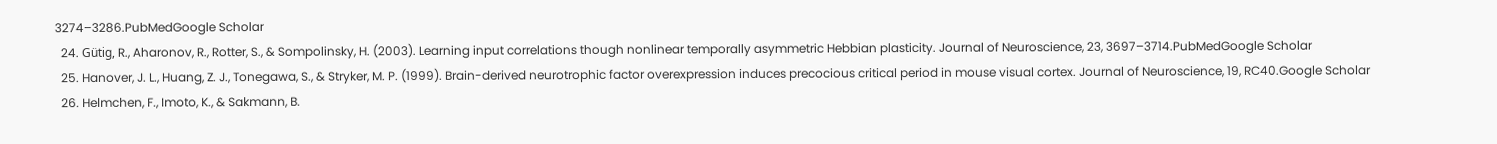3274–3286.PubMedGoogle Scholar
  24. Gütig, R., Aharonov, R., Rotter, S., & Sompolinsky, H. (2003). Learning input correlations though nonlinear temporally asymmetric Hebbian plasticity. Journal of Neuroscience, 23, 3697–3714.PubMedGoogle Scholar
  25. Hanover, J. L., Huang, Z. J., Tonegawa, S., & Stryker, M. P. (1999). Brain-derived neurotrophic factor overexpression induces precocious critical period in mouse visual cortex. Journal of Neuroscience, 19, RC40.Google Scholar
  26. Helmchen, F., Imoto, K., & Sakmann, B.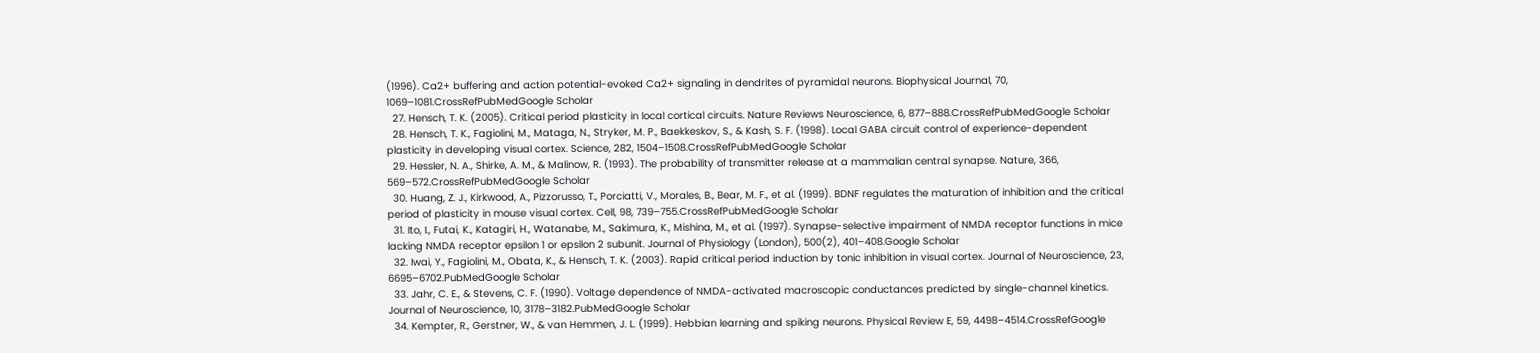(1996). Ca2+ buffering and action potential-evoked Ca2+ signaling in dendrites of pyramidal neurons. Biophysical Journal, 70, 1069–1081.CrossRefPubMedGoogle Scholar
  27. Hensch, T. K. (2005). Critical period plasticity in local cortical circuits. Nature Reviews Neuroscience, 6, 877–888.CrossRefPubMedGoogle Scholar
  28. Hensch, T. K., Fagiolini, M., Mataga, N., Stryker, M. P., Baekkeskov, S., & Kash, S. F. (1998). Local GABA circuit control of experience-dependent plasticity in developing visual cortex. Science, 282, 1504–1508.CrossRefPubMedGoogle Scholar
  29. Hessler, N. A., Shirke, A. M., & Malinow, R. (1993). The probability of transmitter release at a mammalian central synapse. Nature, 366, 569–572.CrossRefPubMedGoogle Scholar
  30. Huang, Z. J., Kirkwood, A., Pizzorusso, T., Porciatti, V., Morales, B., Bear, M. F., et al. (1999). BDNF regulates the maturation of inhibition and the critical period of plasticity in mouse visual cortex. Cell, 98, 739–755.CrossRefPubMedGoogle Scholar
  31. Ito, I., Futai, K., Katagiri, H., Watanabe, M., Sakimura, K., Mishina, M., et al. (1997). Synapse-selective impairment of NMDA receptor functions in mice lacking NMDA receptor epsilon 1 or epsilon 2 subunit. Journal of Physiology (London), 500(2), 401–408.Google Scholar
  32. Iwai, Y., Fagiolini, M., Obata, K., & Hensch, T. K. (2003). Rapid critical period induction by tonic inhibition in visual cortex. Journal of Neuroscience, 23, 6695–6702.PubMedGoogle Scholar
  33. Jahr, C. E., & Stevens, C. F. (1990). Voltage dependence of NMDA-activated macroscopic conductances predicted by single-channel kinetics. Journal of Neuroscience, 10, 3178–3182.PubMedGoogle Scholar
  34. Kempter, R., Gerstner, W., & van Hemmen, J. L. (1999). Hebbian learning and spiking neurons. Physical Review E, 59, 4498–4514.CrossRefGoogle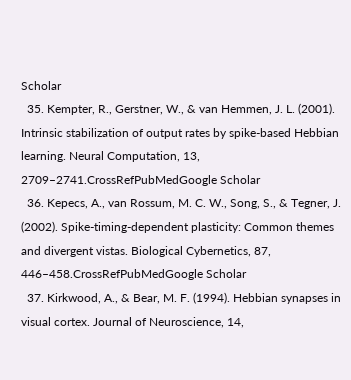Scholar
  35. Kempter, R., Gerstner, W., & van Hemmen, J. L. (2001). Intrinsic stabilization of output rates by spike-based Hebbian learning. Neural Computation, 13, 2709–2741.CrossRefPubMedGoogle Scholar
  36. Kepecs, A., van Rossum, M. C. W., Song, S., & Tegner, J. (2002). Spike-timing-dependent plasticity: Common themes and divergent vistas. Biological Cybernetics, 87, 446–458.CrossRefPubMedGoogle Scholar
  37. Kirkwood, A., & Bear, M. F. (1994). Hebbian synapses in visual cortex. Journal of Neuroscience, 14,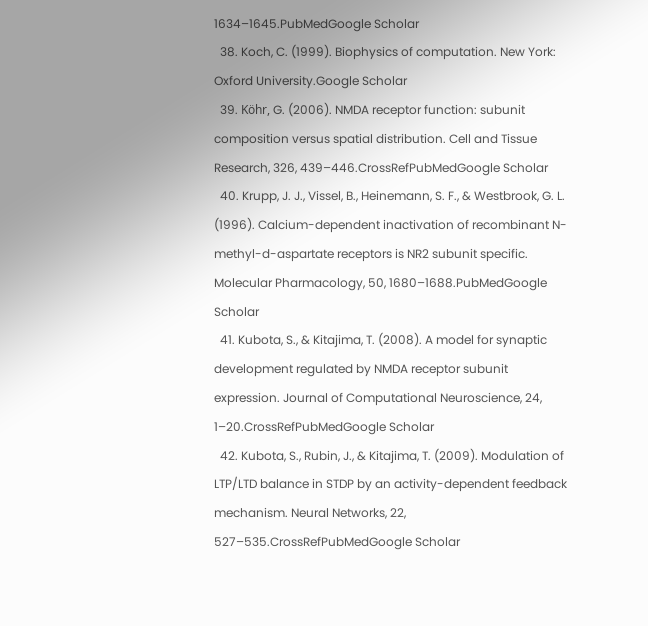1634–1645.PubMedGoogle Scholar
  38. Koch, C. (1999). Biophysics of computation. New York: Oxford University.Google Scholar
  39. Köhr, G. (2006). NMDA receptor function: subunit composition versus spatial distribution. Cell and Tissue Research, 326, 439–446.CrossRefPubMedGoogle Scholar
  40. Krupp, J. J., Vissel, B., Heinemann, S. F., & Westbrook, G. L. (1996). Calcium-dependent inactivation of recombinant N-methyl-d-aspartate receptors is NR2 subunit specific. Molecular Pharmacology, 50, 1680–1688.PubMedGoogle Scholar
  41. Kubota, S., & Kitajima, T. (2008). A model for synaptic development regulated by NMDA receptor subunit expression. Journal of Computational Neuroscience, 24, 1–20.CrossRefPubMedGoogle Scholar
  42. Kubota, S., Rubin, J., & Kitajima, T. (2009). Modulation of LTP/LTD balance in STDP by an activity-dependent feedback mechanism. Neural Networks, 22, 527–535.CrossRefPubMedGoogle Scholar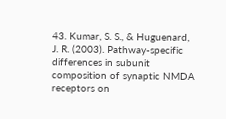43. Kumar, S. S., & Huguenard, J. R. (2003). Pathway-specific differences in subunit composition of synaptic NMDA receptors on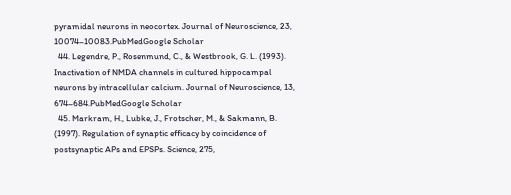pyramidal neurons in neocortex. Journal of Neuroscience, 23, 10074–10083.PubMedGoogle Scholar
  44. Legendre, P., Rosenmund, C., & Westbrook, G. L. (1993). Inactivation of NMDA channels in cultured hippocampal neurons by intracellular calcium. Journal of Neuroscience, 13, 674–684.PubMedGoogle Scholar
  45. Markram, H., Lubke, J., Frotscher, M., & Sakmann, B. (1997). Regulation of synaptic efficacy by coincidence of postsynaptic APs and EPSPs. Science, 275,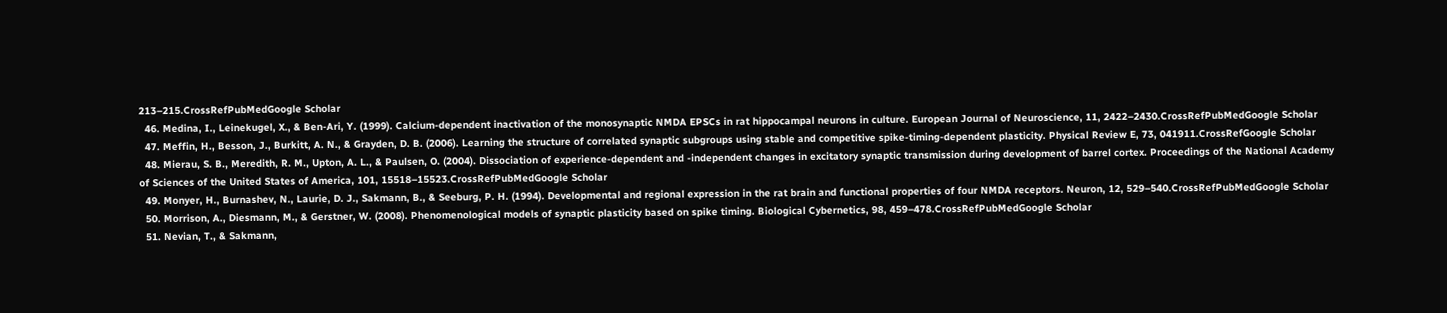213–215.CrossRefPubMedGoogle Scholar
  46. Medina, I., Leinekugel, X., & Ben-Ari, Y. (1999). Calcium-dependent inactivation of the monosynaptic NMDA EPSCs in rat hippocampal neurons in culture. European Journal of Neuroscience, 11, 2422–2430.CrossRefPubMedGoogle Scholar
  47. Meffin, H., Besson, J., Burkitt, A. N., & Grayden, D. B. (2006). Learning the structure of correlated synaptic subgroups using stable and competitive spike-timing-dependent plasticity. Physical Review E, 73, 041911.CrossRefGoogle Scholar
  48. Mierau, S. B., Meredith, R. M., Upton, A. L., & Paulsen, O. (2004). Dissociation of experience-dependent and -independent changes in excitatory synaptic transmission during development of barrel cortex. Proceedings of the National Academy of Sciences of the United States of America, 101, 15518–15523.CrossRefPubMedGoogle Scholar
  49. Monyer, H., Burnashev, N., Laurie, D. J., Sakmann, B., & Seeburg, P. H. (1994). Developmental and regional expression in the rat brain and functional properties of four NMDA receptors. Neuron, 12, 529–540.CrossRefPubMedGoogle Scholar
  50. Morrison, A., Diesmann, M., & Gerstner, W. (2008). Phenomenological models of synaptic plasticity based on spike timing. Biological Cybernetics, 98, 459–478.CrossRefPubMedGoogle Scholar
  51. Nevian, T., & Sakmann,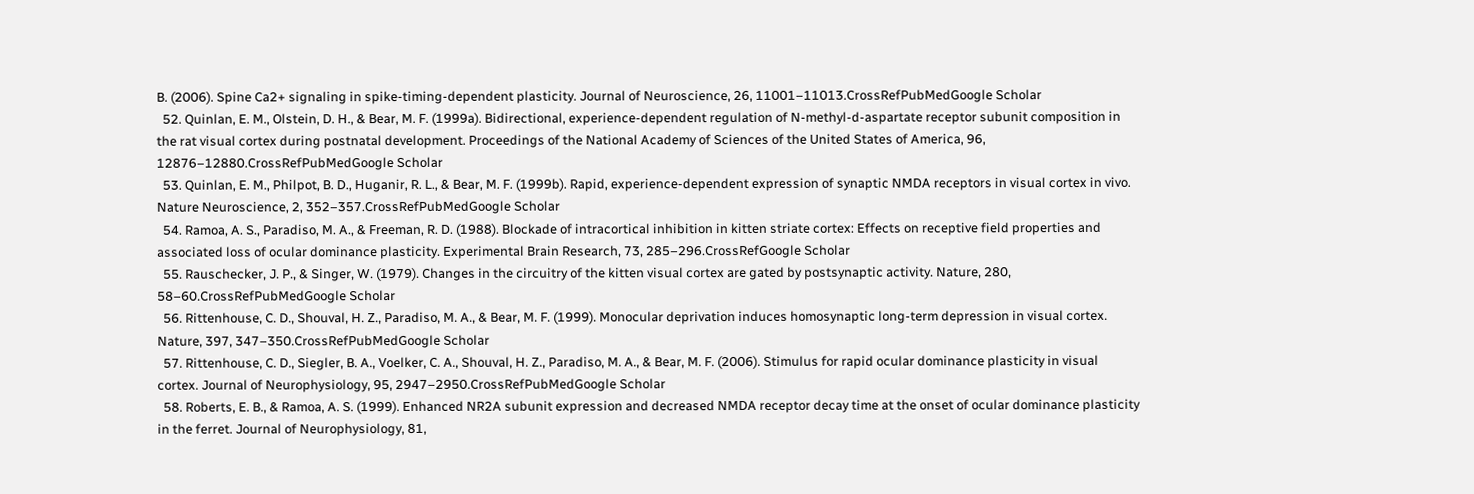B. (2006). Spine Ca2+ signaling in spike-timing-dependent plasticity. Journal of Neuroscience, 26, 11001–11013.CrossRefPubMedGoogle Scholar
  52. Quinlan, E. M., Olstein, D. H., & Bear, M. F. (1999a). Bidirectional, experience-dependent regulation of N-methyl-d-aspartate receptor subunit composition in the rat visual cortex during postnatal development. Proceedings of the National Academy of Sciences of the United States of America, 96, 12876–12880.CrossRefPubMedGoogle Scholar
  53. Quinlan, E. M., Philpot, B. D., Huganir, R. L., & Bear, M. F. (1999b). Rapid, experience-dependent expression of synaptic NMDA receptors in visual cortex in vivo. Nature Neuroscience, 2, 352–357.CrossRefPubMedGoogle Scholar
  54. Ramoa, A. S., Paradiso, M. A., & Freeman, R. D. (1988). Blockade of intracortical inhibition in kitten striate cortex: Effects on receptive field properties and associated loss of ocular dominance plasticity. Experimental Brain Research, 73, 285–296.CrossRefGoogle Scholar
  55. Rauschecker, J. P., & Singer, W. (1979). Changes in the circuitry of the kitten visual cortex are gated by postsynaptic activity. Nature, 280, 58–60.CrossRefPubMedGoogle Scholar
  56. Rittenhouse, C. D., Shouval, H. Z., Paradiso, M. A., & Bear, M. F. (1999). Monocular deprivation induces homosynaptic long-term depression in visual cortex. Nature, 397, 347–350.CrossRefPubMedGoogle Scholar
  57. Rittenhouse, C. D., Siegler, B. A., Voelker, C. A., Shouval, H. Z., Paradiso, M. A., & Bear, M. F. (2006). Stimulus for rapid ocular dominance plasticity in visual cortex. Journal of Neurophysiology, 95, 2947–2950.CrossRefPubMedGoogle Scholar
  58. Roberts, E. B., & Ramoa, A. S. (1999). Enhanced NR2A subunit expression and decreased NMDA receptor decay time at the onset of ocular dominance plasticity in the ferret. Journal of Neurophysiology, 81,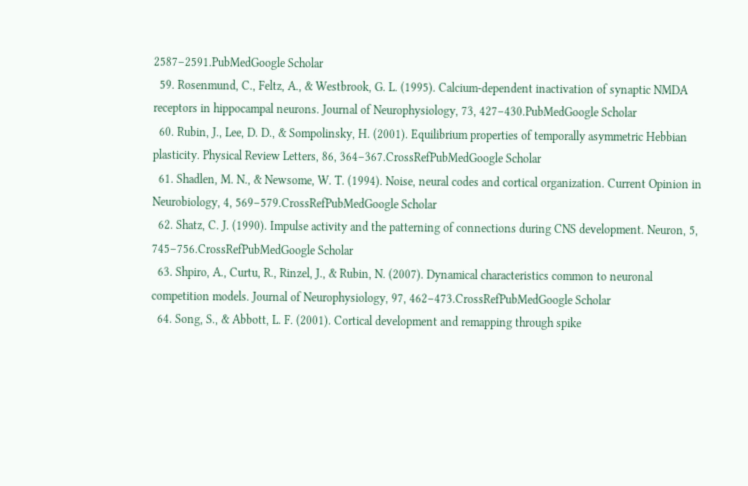2587–2591.PubMedGoogle Scholar
  59. Rosenmund, C., Feltz, A., & Westbrook, G. L. (1995). Calcium-dependent inactivation of synaptic NMDA receptors in hippocampal neurons. Journal of Neurophysiology, 73, 427–430.PubMedGoogle Scholar
  60. Rubin, J., Lee, D. D., & Sompolinsky, H. (2001). Equilibrium properties of temporally asymmetric Hebbian plasticity. Physical Review Letters, 86, 364–367.CrossRefPubMedGoogle Scholar
  61. Shadlen, M. N., & Newsome, W. T. (1994). Noise, neural codes and cortical organization. Current Opinion in Neurobiology, 4, 569–579.CrossRefPubMedGoogle Scholar
  62. Shatz, C. J. (1990). Impulse activity and the patterning of connections during CNS development. Neuron, 5, 745–756.CrossRefPubMedGoogle Scholar
  63. Shpiro, A., Curtu, R., Rinzel, J., & Rubin, N. (2007). Dynamical characteristics common to neuronal competition models. Journal of Neurophysiology, 97, 462–473.CrossRefPubMedGoogle Scholar
  64. Song, S., & Abbott, L. F. (2001). Cortical development and remapping through spike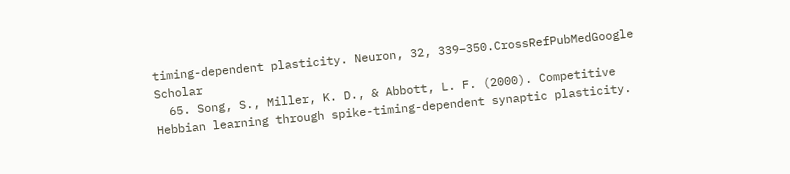timing-dependent plasticity. Neuron, 32, 339–350.CrossRefPubMedGoogle Scholar
  65. Song, S., Miller, K. D., & Abbott, L. F. (2000). Competitive Hebbian learning through spike-timing-dependent synaptic plasticity.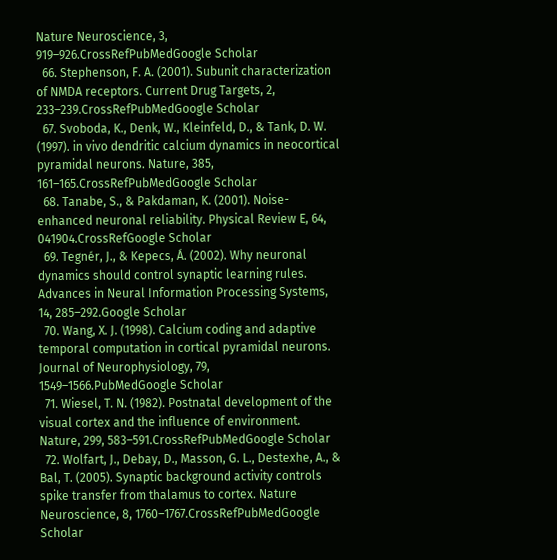Nature Neuroscience, 3, 919–926.CrossRefPubMedGoogle Scholar
  66. Stephenson, F. A. (2001). Subunit characterization of NMDA receptors. Current Drug Targets, 2, 233–239.CrossRefPubMedGoogle Scholar
  67. Svoboda, K., Denk, W., Kleinfeld, D., & Tank, D. W. (1997). in vivo dendritic calcium dynamics in neocortical pyramidal neurons. Nature, 385, 161–165.CrossRefPubMedGoogle Scholar
  68. Tanabe, S., & Pakdaman, K. (2001). Noise-enhanced neuronal reliability. Physical Review E, 64, 041904.CrossRefGoogle Scholar
  69. Tegnér, J., & Kepecs, Á. (2002). Why neuronal dynamics should control synaptic learning rules. Advances in Neural Information Processing Systems, 14, 285–292.Google Scholar
  70. Wang, X. J. (1998). Calcium coding and adaptive temporal computation in cortical pyramidal neurons. Journal of Neurophysiology, 79, 1549–1566.PubMedGoogle Scholar
  71. Wiesel, T. N. (1982). Postnatal development of the visual cortex and the influence of environment. Nature, 299, 583–591.CrossRefPubMedGoogle Scholar
  72. Wolfart, J., Debay, D., Masson, G. L., Destexhe, A., & Bal, T. (2005). Synaptic background activity controls spike transfer from thalamus to cortex. Nature Neuroscience, 8, 1760–1767.CrossRefPubMedGoogle Scholar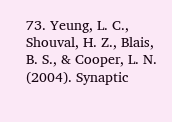73. Yeung, L. C., Shouval, H. Z., Blais, B. S., & Cooper, L. N. (2004). Synaptic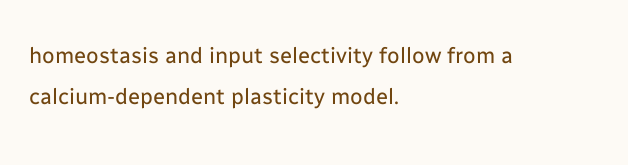homeostasis and input selectivity follow from a calcium-dependent plasticity model.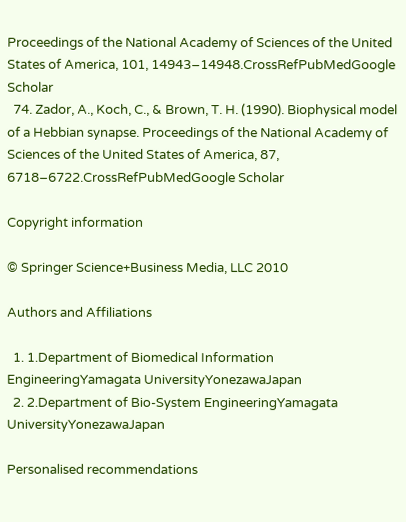Proceedings of the National Academy of Sciences of the United States of America, 101, 14943–14948.CrossRefPubMedGoogle Scholar
  74. Zador, A., Koch, C., & Brown, T. H. (1990). Biophysical model of a Hebbian synapse. Proceedings of the National Academy of Sciences of the United States of America, 87, 6718–6722.CrossRefPubMedGoogle Scholar

Copyright information

© Springer Science+Business Media, LLC 2010

Authors and Affiliations

  1. 1.Department of Biomedical Information EngineeringYamagata UniversityYonezawaJapan
  2. 2.Department of Bio-System EngineeringYamagata UniversityYonezawaJapan

Personalised recommendations